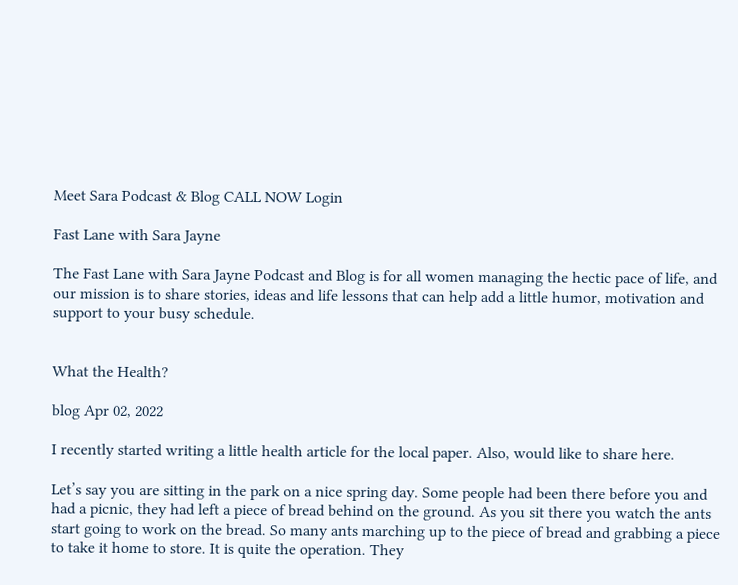Meet Sara Podcast & Blog CALL NOW Login

Fast Lane with Sara Jayne

The Fast Lane with Sara Jayne Podcast and Blog is for all women managing the hectic pace of life, and our mission is to share stories, ideas and life lessons that can help add a little humor, motivation and support to your busy schedule.


What the Health?

blog Apr 02, 2022

I recently started writing a little health article for the local paper. Also, would like to share here.

Let’s say you are sitting in the park on a nice spring day. Some people had been there before you and had a picnic, they had left a piece of bread behind on the ground. As you sit there you watch the ants start going to work on the bread. So many ants marching up to the piece of bread and grabbing a piece to take it home to store. It is quite the operation. They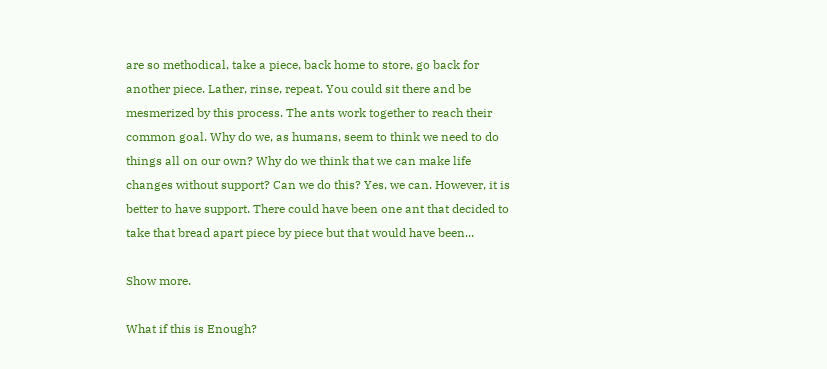are so methodical, take a piece, back home to store, go back for another piece. Lather, rinse, repeat. You could sit there and be mesmerized by this process. The ants work together to reach their common goal. Why do we, as humans, seem to think we need to do things all on our own? Why do we think that we can make life changes without support? Can we do this? Yes, we can. However, it is better to have support. There could have been one ant that decided to take that bread apart piece by piece but that would have been...

Show more.

What if this is Enough?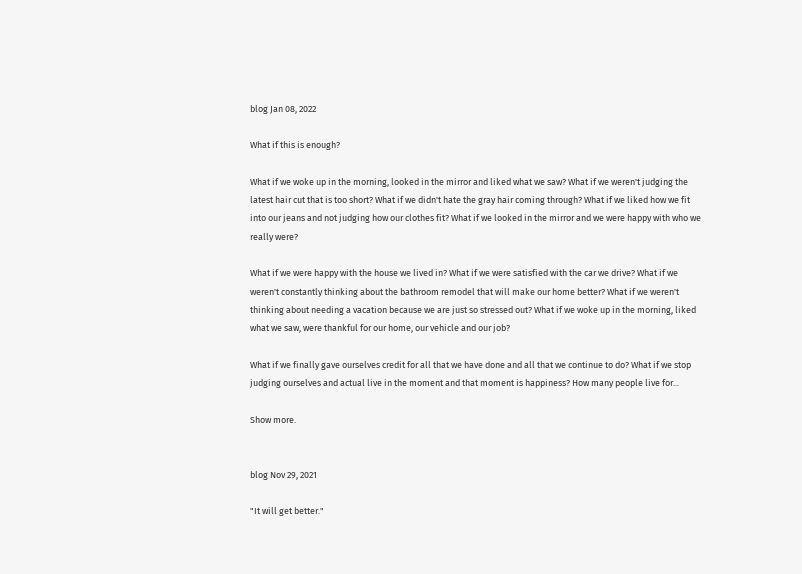blog Jan 08, 2022

What if this is enough?

What if we woke up in the morning, looked in the mirror and liked what we saw? What if we weren't judging the latest hair cut that is too short? What if we didn't hate the gray hair coming through? What if we liked how we fit into our jeans and not judging how our clothes fit? What if we looked in the mirror and we were happy with who we really were?

What if we were happy with the house we lived in? What if we were satisfied with the car we drive? What if we weren't constantly thinking about the bathroom remodel that will make our home better? What if we weren't thinking about needing a vacation because we are just so stressed out? What if we woke up in the morning, liked what we saw, were thankful for our home, our vehicle and our job?

What if we finally gave ourselves credit for all that we have done and all that we continue to do? What if we stop judging ourselves and actual live in the moment and that moment is happiness? How many people live for...

Show more.


blog Nov 29, 2021

"It will get better."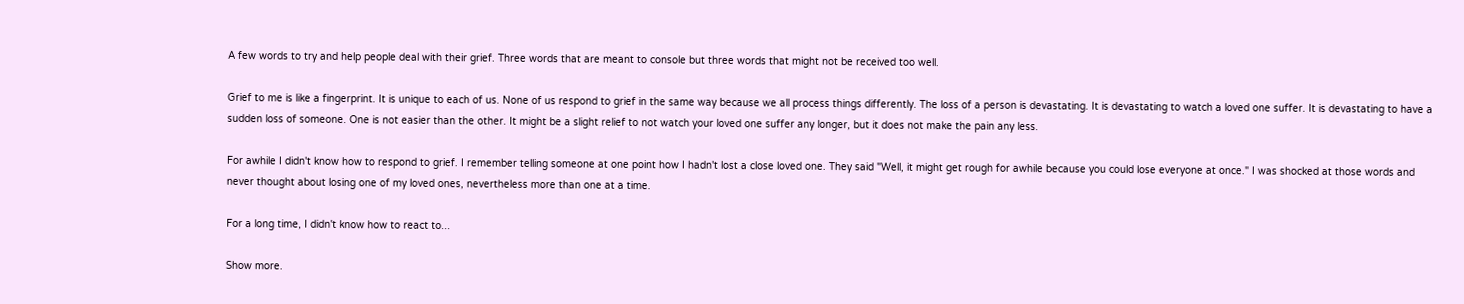A few words to try and help people deal with their grief. Three words that are meant to console but three words that might not be received too well.

Grief to me is like a fingerprint. It is unique to each of us. None of us respond to grief in the same way because we all process things differently. The loss of a person is devastating. It is devastating to watch a loved one suffer. It is devastating to have a sudden loss of someone. One is not easier than the other. It might be a slight relief to not watch your loved one suffer any longer, but it does not make the pain any less.

For awhile I didn't know how to respond to grief. I remember telling someone at one point how I hadn't lost a close loved one. They said "Well, it might get rough for awhile because you could lose everyone at once." I was shocked at those words and never thought about losing one of my loved ones, nevertheless more than one at a time.

For a long time, I didn't know how to react to...

Show more.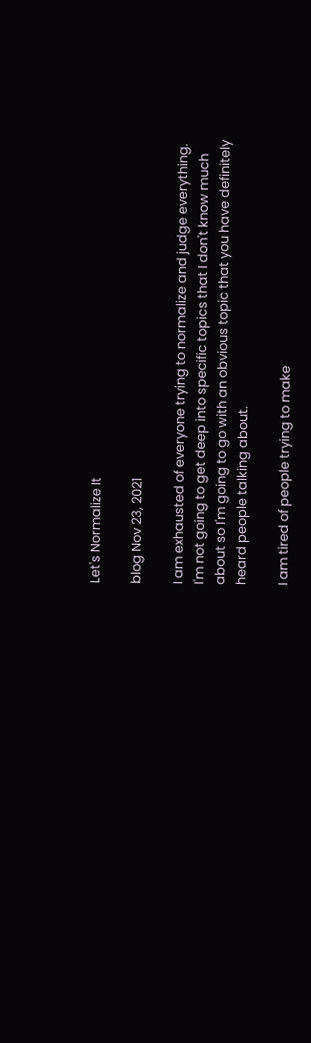Let's Normalize It

blog Nov 23, 2021

I am exhausted of everyone trying to normalize and judge everything. I'm not going to get deep into specific topics that I don't know much about so I'm going to go with an obvious topic that you have definitely heard people talking about.

I am tired of people trying to make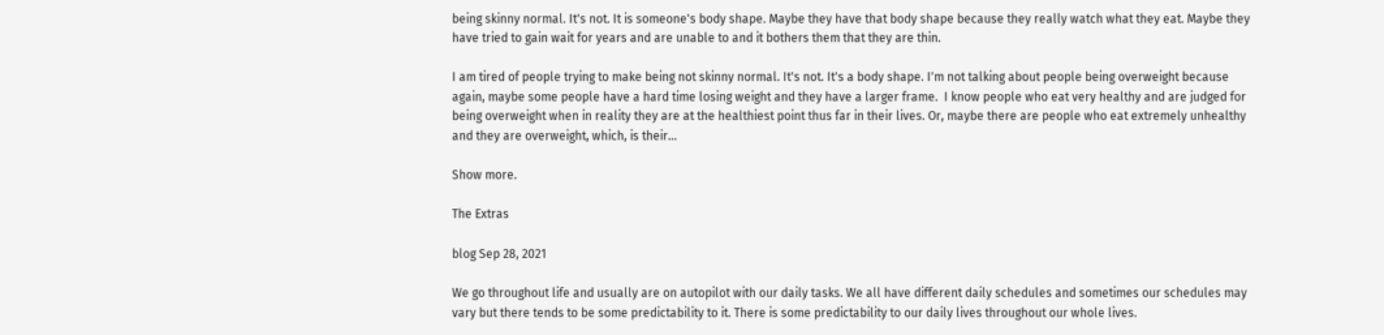being skinny normal. It's not. It is someone's body shape. Maybe they have that body shape because they really watch what they eat. Maybe they have tried to gain wait for years and are unable to and it bothers them that they are thin.

I am tired of people trying to make being not skinny normal. It's not. It's a body shape. I'm not talking about people being overweight because again, maybe some people have a hard time losing weight and they have a larger frame.  I know people who eat very healthy and are judged for being overweight when in reality they are at the healthiest point thus far in their lives. Or, maybe there are people who eat extremely unhealthy and they are overweight, which, is their...

Show more.

The Extras

blog Sep 28, 2021

We go throughout life and usually are on autopilot with our daily tasks. We all have different daily schedules and sometimes our schedules may vary but there tends to be some predictability to it. There is some predictability to our daily lives throughout our whole lives.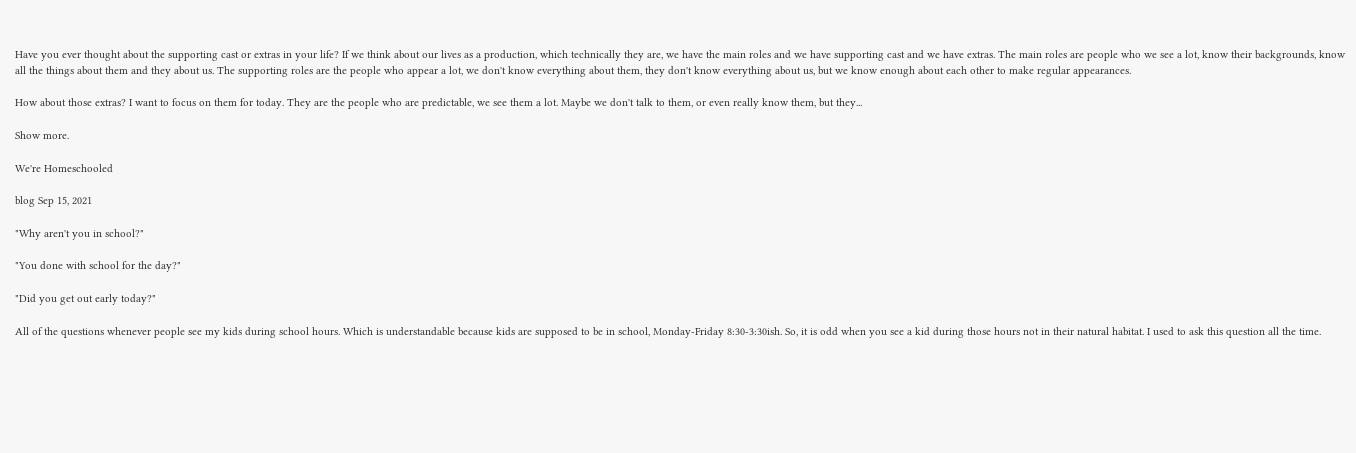Have you ever thought about the supporting cast or extras in your life? If we think about our lives as a production, which technically they are, we have the main roles and we have supporting cast and we have extras. The main roles are people who we see a lot, know their backgrounds, know all the things about them and they about us. The supporting roles are the people who appear a lot, we don't know everything about them, they don't know everything about us, but we know enough about each other to make regular appearances.

How about those extras? I want to focus on them for today. They are the people who are predictable, we see them a lot. Maybe we don't talk to them, or even really know them, but they...

Show more.

We're Homeschooled

blog Sep 15, 2021

"Why aren't you in school?"

"You done with school for the day?"

"Did you get out early today?"

All of the questions whenever people see my kids during school hours. Which is understandable because kids are supposed to be in school, Monday-Friday 8:30-3:30ish. So, it is odd when you see a kid during those hours not in their natural habitat. I used to ask this question all the time.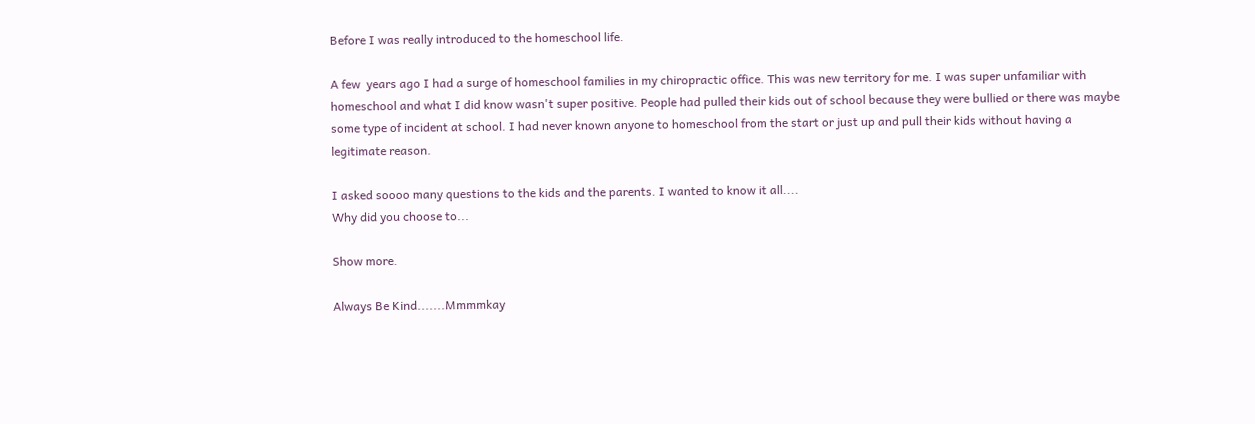Before I was really introduced to the homeschool life.

A few  years ago I had a surge of homeschool families in my chiropractic office. This was new territory for me. I was super unfamiliar with homeschool and what I did know wasn't super positive. People had pulled their kids out of school because they were bullied or there was maybe some type of incident at school. I had never known anyone to homeschool from the start or just up and pull their kids without having a legitimate reason.

I asked soooo many questions to the kids and the parents. I wanted to know it all....
Why did you choose to...

Show more.

Always Be Kind.......Mmmmkay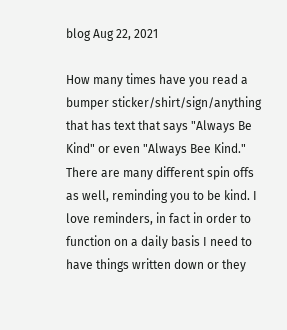blog Aug 22, 2021

How many times have you read a bumper sticker/shirt/sign/anything that has text that says "Always Be Kind" or even "Always Bee Kind." There are many different spin offs as well, reminding you to be kind. I love reminders, in fact in order to function on a daily basis I need to have things written down or they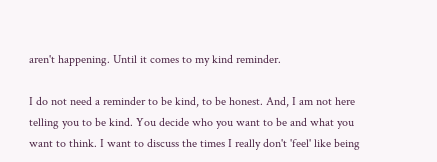aren't happening. Until it comes to my kind reminder.

I do not need a reminder to be kind, to be honest. And, I am not here telling you to be kind. You decide who you want to be and what you want to think. I want to discuss the times I really don't 'feel' like being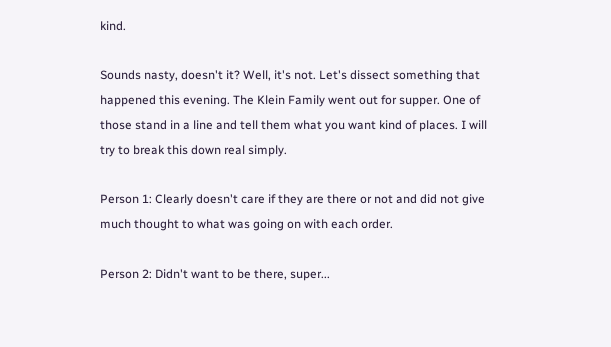kind.

Sounds nasty, doesn't it? Well, it's not. Let's dissect something that happened this evening. The Klein Family went out for supper. One of those stand in a line and tell them what you want kind of places. I will try to break this down real simply.

Person 1: Clearly doesn't care if they are there or not and did not give much thought to what was going on with each order.

Person 2: Didn't want to be there, super...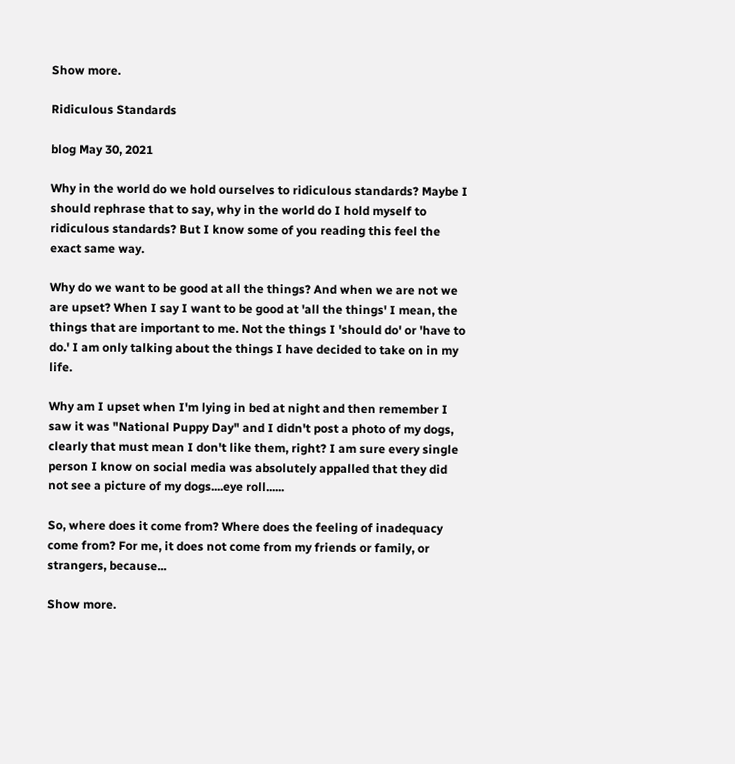Show more.

Ridiculous Standards

blog May 30, 2021

Why in the world do we hold ourselves to ridiculous standards? Maybe I should rephrase that to say, why in the world do I hold myself to ridiculous standards? But I know some of you reading this feel the exact same way.

Why do we want to be good at all the things? And when we are not we are upset? When I say I want to be good at 'all the things' I mean, the things that are important to me. Not the things I 'should do' or 'have to do.' I am only talking about the things I have decided to take on in my life.

Why am I upset when I'm lying in bed at night and then remember I saw it was "National Puppy Day" and I didn't post a photo of my dogs, clearly that must mean I don't like them, right? I am sure every single person I know on social media was absolutely appalled that they did not see a picture of my dogs....eye roll......

So, where does it come from? Where does the feeling of inadequacy come from? For me, it does not come from my friends or family, or strangers, because...

Show more.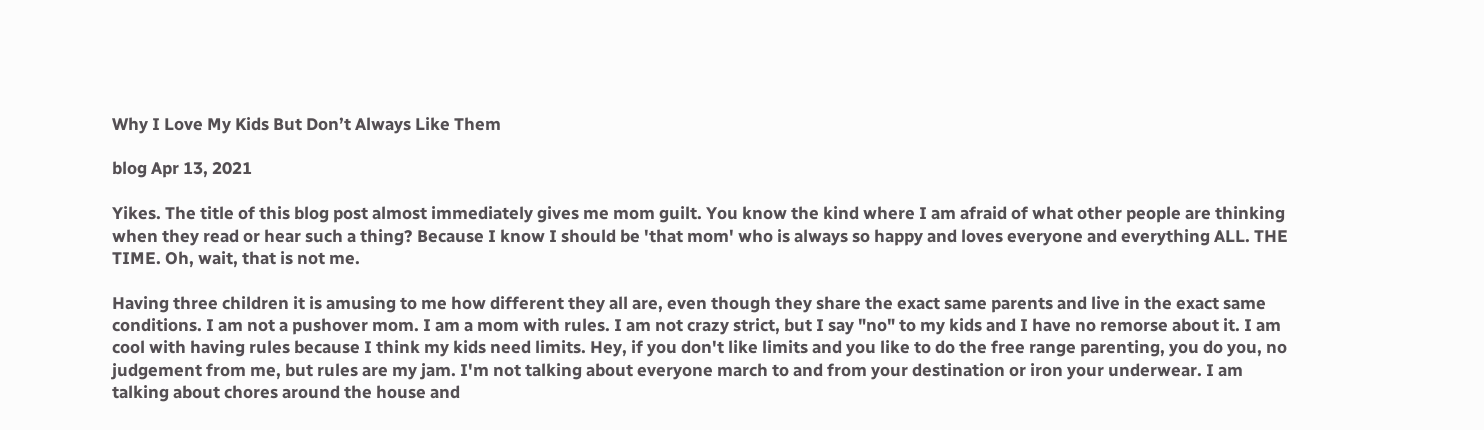Why I Love My Kids But Don’t Always Like Them

blog Apr 13, 2021

Yikes. The title of this blog post almost immediately gives me mom guilt. You know the kind where I am afraid of what other people are thinking when they read or hear such a thing? Because I know I should be 'that mom' who is always so happy and loves everyone and everything ALL. THE TIME. Oh, wait, that is not me.

Having three children it is amusing to me how different they all are, even though they share the exact same parents and live in the exact same conditions. I am not a pushover mom. I am a mom with rules. I am not crazy strict, but I say "no" to my kids and I have no remorse about it. I am cool with having rules because I think my kids need limits. Hey, if you don't like limits and you like to do the free range parenting, you do you, no judgement from me, but rules are my jam. I'm not talking about everyone march to and from your destination or iron your underwear. I am talking about chores around the house and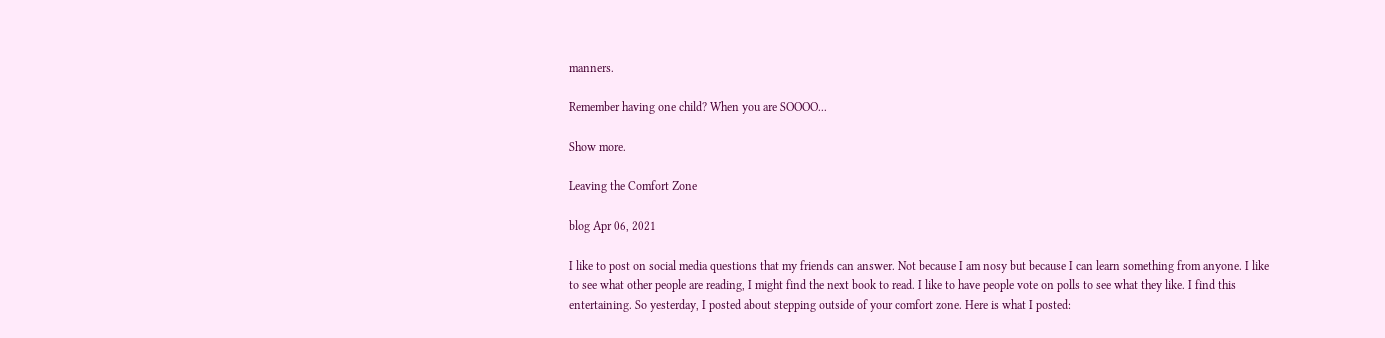manners.

Remember having one child? When you are SOOOO...

Show more.

Leaving the Comfort Zone

blog Apr 06, 2021

I like to post on social media questions that my friends can answer. Not because I am nosy but because I can learn something from anyone. I like to see what other people are reading, I might find the next book to read. I like to have people vote on polls to see what they like. I find this entertaining. So yesterday, I posted about stepping outside of your comfort zone. Here is what I posted: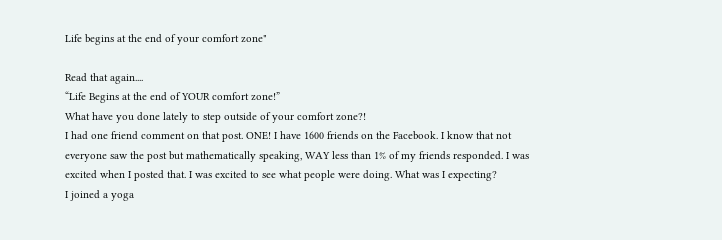Life begins at the end of your comfort zone"

Read that again....
“Life Begins at the end of YOUR comfort zone!”
What have you done lately to step outside of your comfort zone?!
I had one friend comment on that post. ONE! I have 1600 friends on the Facebook. I know that not everyone saw the post but mathematically speaking, WAY less than 1% of my friends responded. I was excited when I posted that. I was excited to see what people were doing. What was I expecting?
I joined a yoga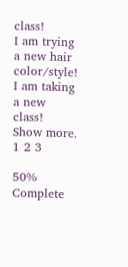class!
I am trying a new hair color/style!
I am taking a new class!
Show more.
1 2 3

50% Complete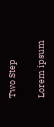Two Step

Lorem ipsum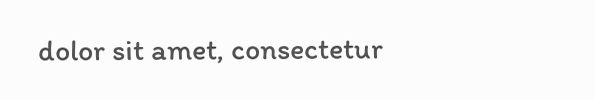dolor sit amet, consectetur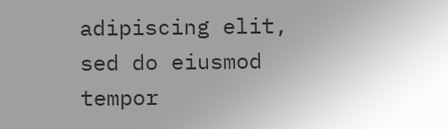adipiscing elit, sed do eiusmod tempor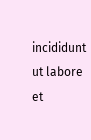incididunt ut labore et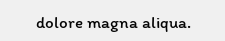dolore magna aliqua.